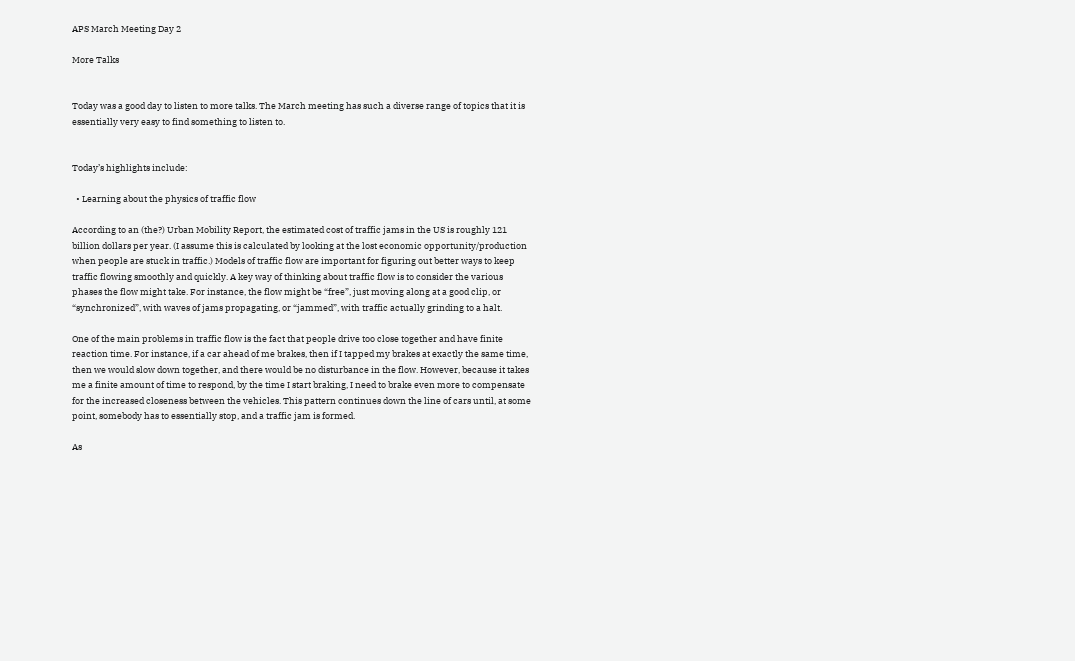APS March Meeting Day 2

More Talks


Today was a good day to listen to more talks. The March meeting has such a diverse range of topics that it is essentially very easy to find something to listen to.


Today’s highlights include:

  • Learning about the physics of traffic flow

According to an (the?) Urban Mobility Report, the estimated cost of traffic jams in the US is roughly 121 billion dollars per year. (I assume this is calculated by looking at the lost economic opportunity/production when people are stuck in traffic.) Models of traffic flow are important for figuring out better ways to keep traffic flowing smoothly and quickly. A key way of thinking about traffic flow is to consider the various phases the flow might take. For instance, the flow might be “free”, just moving along at a good clip, or “synchronized”, with waves of jams propagating, or “jammed”, with traffic actually grinding to a halt.

One of the main problems in traffic flow is the fact that people drive too close together and have finite reaction time. For instance, if a car ahead of me brakes, then if I tapped my brakes at exactly the same time, then we would slow down together, and there would be no disturbance in the flow. However, because it takes me a finite amount of time to respond, by the time I start braking, I need to brake even more to compensate for the increased closeness between the vehicles. This pattern continues down the line of cars until, at some point, somebody has to essentially stop, and a traffic jam is formed.

As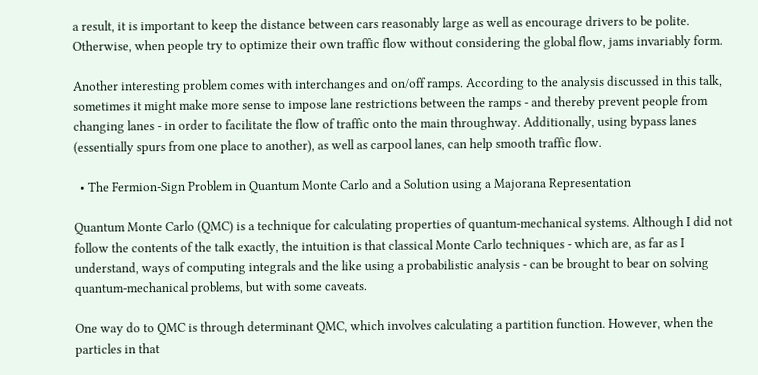a result, it is important to keep the distance between cars reasonably large as well as encourage drivers to be polite. Otherwise, when people try to optimize their own traffic flow without considering the global flow, jams invariably form.

Another interesting problem comes with interchanges and on/off ramps. According to the analysis discussed in this talk, sometimes it might make more sense to impose lane restrictions between the ramps - and thereby prevent people from changing lanes - in order to facilitate the flow of traffic onto the main throughway. Additionally, using bypass lanes (essentially spurs from one place to another), as well as carpool lanes, can help smooth traffic flow.

  • The Fermion-Sign Problem in Quantum Monte Carlo and a Solution using a Majorana Representation

Quantum Monte Carlo (QMC) is a technique for calculating properties of quantum-mechanical systems. Although I did not follow the contents of the talk exactly, the intuition is that classical Monte Carlo techniques - which are, as far as I understand, ways of computing integrals and the like using a probabilistic analysis - can be brought to bear on solving quantum-mechanical problems, but with some caveats.

One way do to QMC is through determinant QMC, which involves calculating a partition function. However, when the particles in that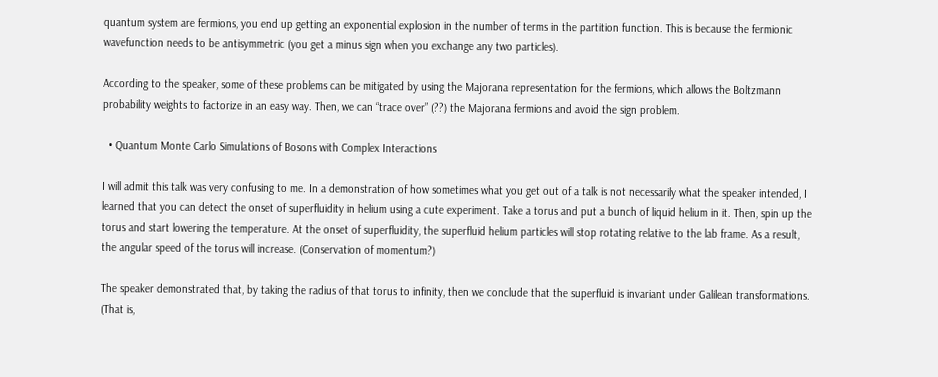quantum system are fermions, you end up getting an exponential explosion in the number of terms in the partition function. This is because the fermionic wavefunction needs to be antisymmetric (you get a minus sign when you exchange any two particles).

According to the speaker, some of these problems can be mitigated by using the Majorana representation for the fermions, which allows the Boltzmann probability weights to factorize in an easy way. Then, we can “trace over” (??) the Majorana fermions and avoid the sign problem.

  • Quantum Monte Carlo Simulations of Bosons with Complex Interactions

I will admit this talk was very confusing to me. In a demonstration of how sometimes what you get out of a talk is not necessarily what the speaker intended, I learned that you can detect the onset of superfluidity in helium using a cute experiment. Take a torus and put a bunch of liquid helium in it. Then, spin up the torus and start lowering the temperature. At the onset of superfluidity, the superfluid helium particles will stop rotating relative to the lab frame. As a result, the angular speed of the torus will increase. (Conservation of momentum?)

The speaker demonstrated that, by taking the radius of that torus to infinity, then we conclude that the superfluid is invariant under Galilean transformations. (That is,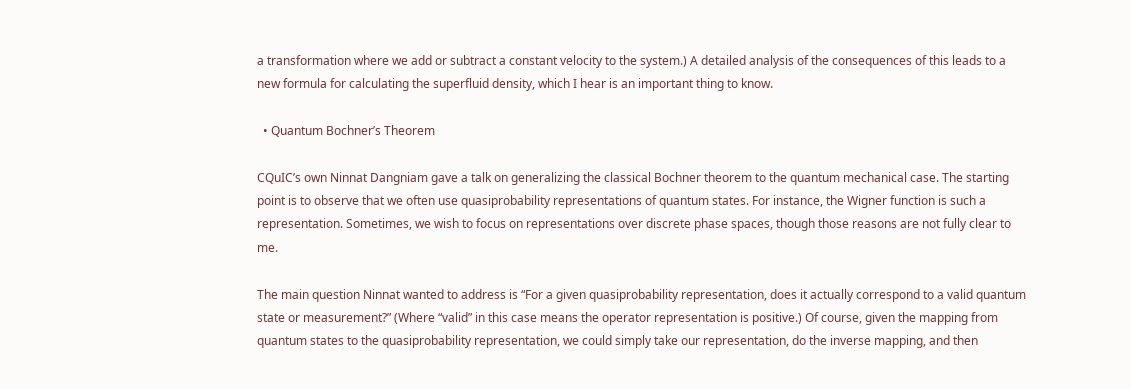a transformation where we add or subtract a constant velocity to the system.) A detailed analysis of the consequences of this leads to a new formula for calculating the superfluid density, which I hear is an important thing to know.

  • Quantum Bochner’s Theorem

CQuIC’s own Ninnat Dangniam gave a talk on generalizing the classical Bochner theorem to the quantum mechanical case. The starting point is to observe that we often use quasiprobability representations of quantum states. For instance, the Wigner function is such a representation. Sometimes, we wish to focus on representations over discrete phase spaces, though those reasons are not fully clear to me.

The main question Ninnat wanted to address is “For a given quasiprobability representation, does it actually correspond to a valid quantum state or measurement?” (Where “valid” in this case means the operator representation is positive.) Of course, given the mapping from quantum states to the quasiprobability representation, we could simply take our representation, do the inverse mapping, and then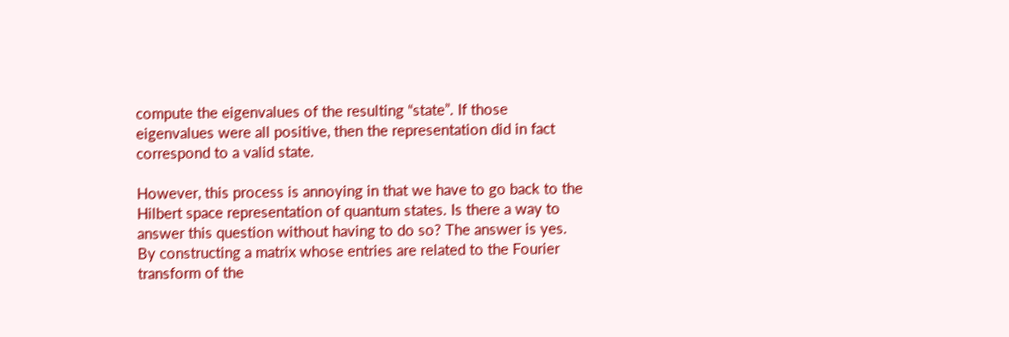compute the eigenvalues of the resulting “state”. If those eigenvalues were all positive, then the representation did in fact correspond to a valid state.

However, this process is annoying in that we have to go back to the Hilbert space representation of quantum states. Is there a way to answer this question without having to do so? The answer is yes. By constructing a matrix whose entries are related to the Fourier transform of the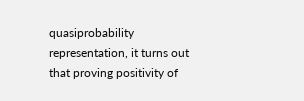quasiprobability representation, it turns out that proving positivity of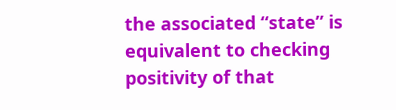the associated “state” is equivalent to checking positivity of that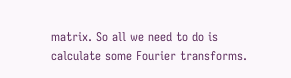matrix. So all we need to do is calculate some Fourier transforms.